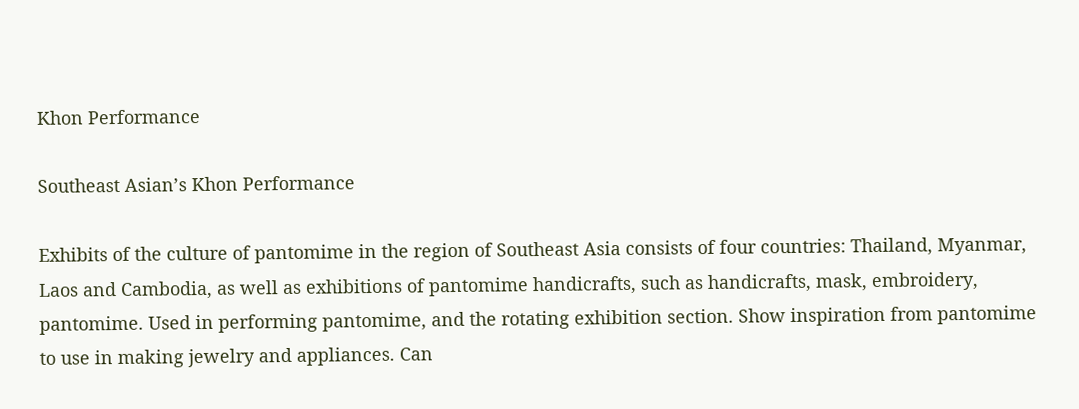Khon Performance

Southeast Asian’s Khon Performance

Exhibits of the culture of pantomime in the region of Southeast Asia consists of four countries: Thailand, Myanmar, Laos and Cambodia, as well as exhibitions of pantomime handicrafts, such as handicrafts, mask, embroidery, pantomime. Used in performing pantomime, and the rotating exhibition section. Show inspiration from pantomime to use in making jewelry and appliances. Can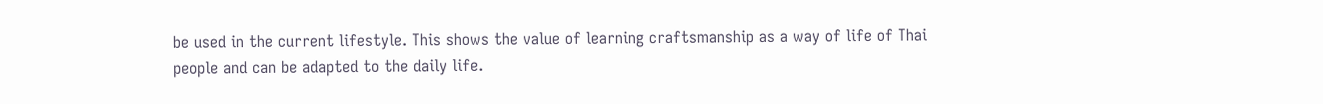be used in the current lifestyle. This shows the value of learning craftsmanship as a way of life of Thai people and can be adapted to the daily life.